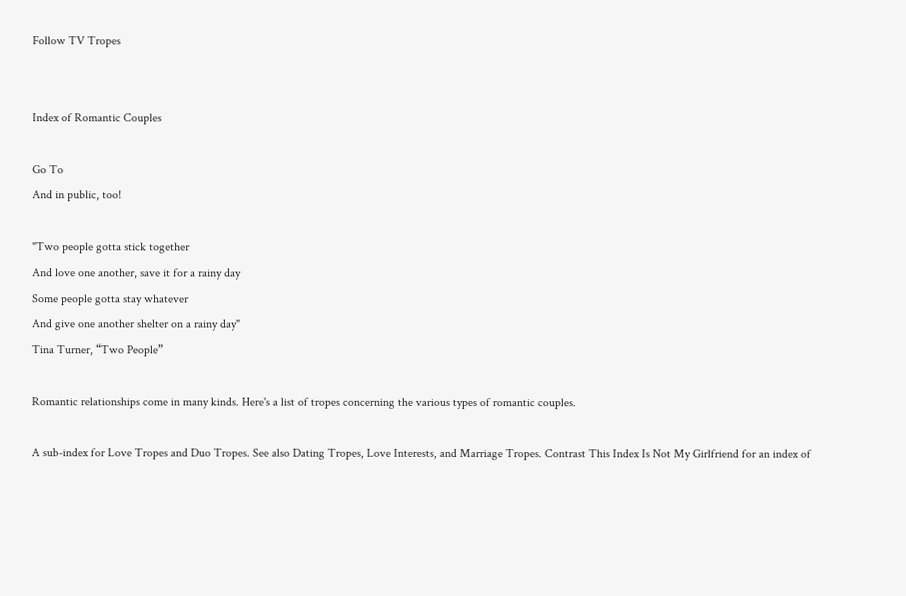Follow TV Tropes


Index of Romantic Couples

Go To
And in public, too!

"Two people gotta stick together
And love one another, save it for a rainy day
Some people gotta stay whatever
And give one another shelter on a rainy day"
Tina Turner, “Two People”

Romantic relationships come in many kinds. Here's a list of tropes concerning the various types of romantic couples.

A sub-index for Love Tropes and Duo Tropes. See also Dating Tropes, Love Interests, and Marriage Tropes. Contrast This Index Is Not My Girlfriend for an index of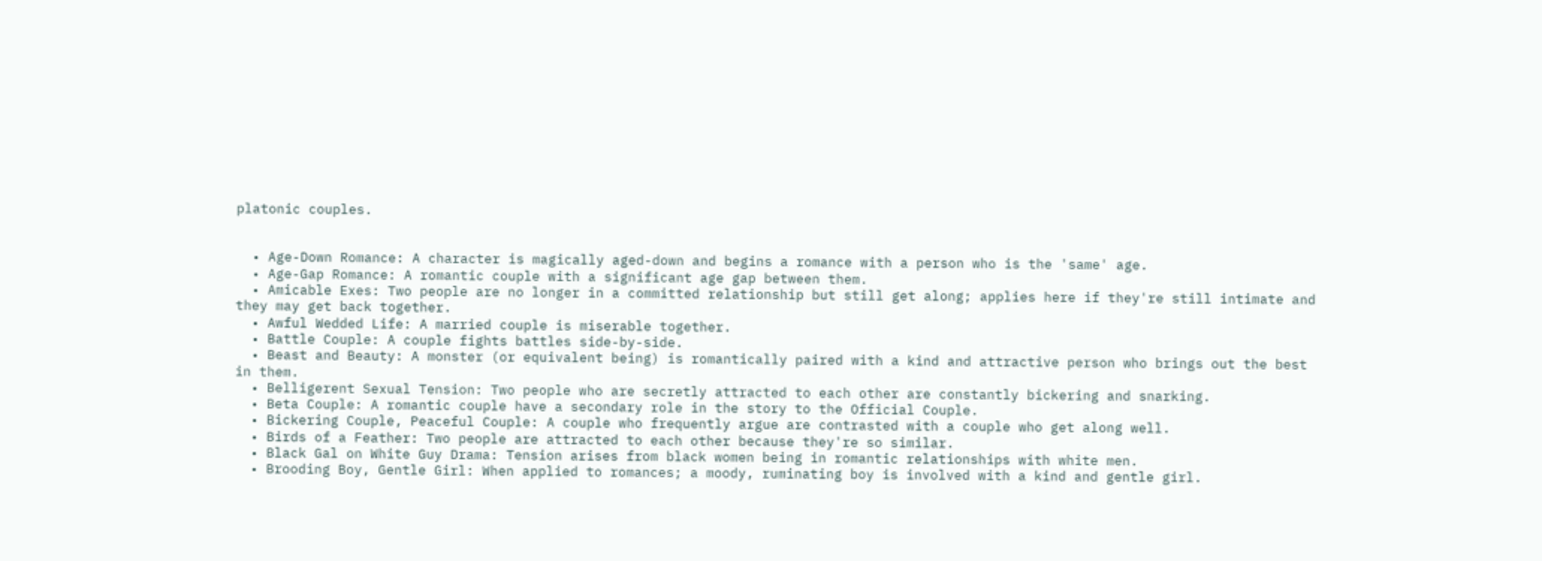platonic couples.


  • Age-Down Romance: A character is magically aged-down and begins a romance with a person who is the 'same' age.
  • Age-Gap Romance: A romantic couple with a significant age gap between them.
  • Amicable Exes: Two people are no longer in a committed relationship but still get along; applies here if they're still intimate and they may get back together.
  • Awful Wedded Life: A married couple is miserable together.
  • Battle Couple: A couple fights battles side-by-side.
  • Beast and Beauty: A monster (or equivalent being) is romantically paired with a kind and attractive person who brings out the best in them.
  • Belligerent Sexual Tension: Two people who are secretly attracted to each other are constantly bickering and snarking.
  • Beta Couple: A romantic couple have a secondary role in the story to the Official Couple.
  • Bickering Couple, Peaceful Couple: A couple who frequently argue are contrasted with a couple who get along well.
  • Birds of a Feather: Two people are attracted to each other because they're so similar.
  • Black Gal on White Guy Drama: Tension arises from black women being in romantic relationships with white men.
  • Brooding Boy, Gentle Girl: When applied to romances; a moody, ruminating boy is involved with a kind and gentle girl.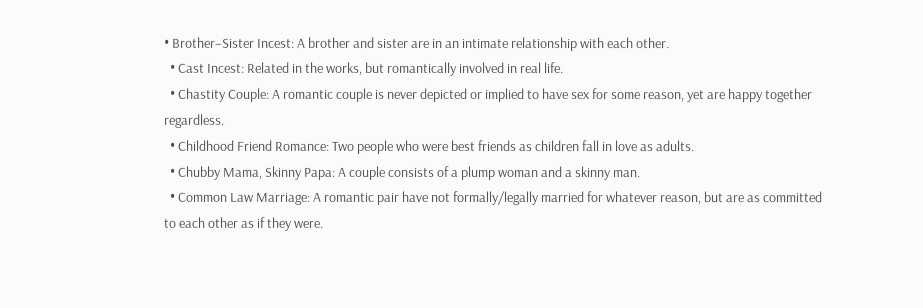• Brother–Sister Incest: A brother and sister are in an intimate relationship with each other.
  • Cast Incest: Related in the works, but romantically involved in real life.
  • Chastity Couple: A romantic couple is never depicted or implied to have sex for some reason, yet are happy together regardless.
  • Childhood Friend Romance: Two people who were best friends as children fall in love as adults.
  • Chubby Mama, Skinny Papa: A couple consists of a plump woman and a skinny man.
  • Common Law Marriage: A romantic pair have not formally/legally married for whatever reason, but are as committed to each other as if they were.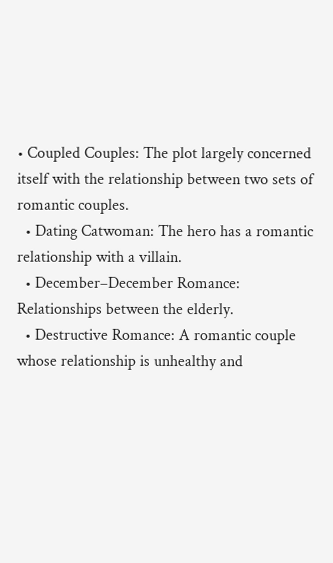• Coupled Couples: The plot largely concerned itself with the relationship between two sets of romantic couples.
  • Dating Catwoman: The hero has a romantic relationship with a villain.
  • December–December Romance: Relationships between the elderly.
  • Destructive Romance: A romantic couple whose relationship is unhealthy and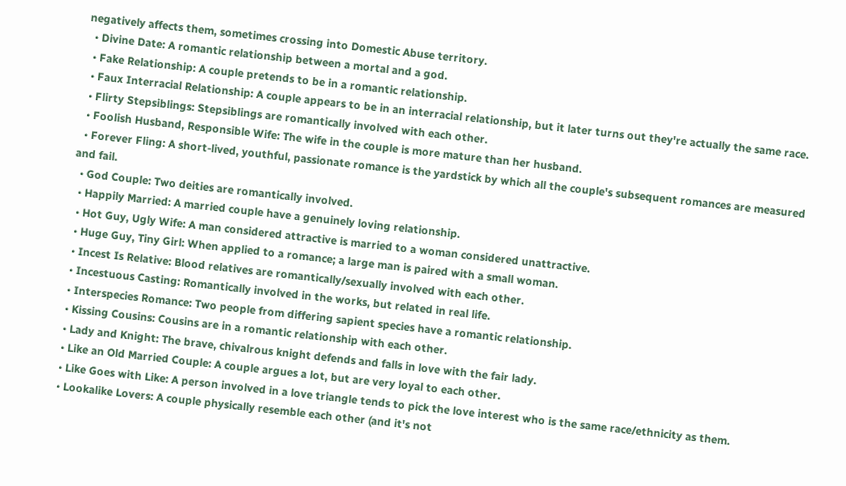negatively affects them, sometimes crossing into Domestic Abuse territory.
  • Divine Date: A romantic relationship between a mortal and a god.
  • Fake Relationship: A couple pretends to be in a romantic relationship.
  • Faux Interracial Relationship: A couple appears to be in an interracial relationship, but it later turns out they're actually the same race.
  • Flirty Stepsiblings: Stepsiblings are romantically involved with each other.
  • Foolish Husband, Responsible Wife: The wife in the couple is more mature than her husband.
  • Forever Fling: A short-lived, youthful, passionate romance is the yardstick by which all the couple's subsequent romances are measured and fail.
  • God Couple: Two deities are romantically involved.
  • Happily Married: A married couple have a genuinely loving relationship.
  • Hot Guy, Ugly Wife: A man considered attractive is married to a woman considered unattractive.
  • Huge Guy, Tiny Girl: When applied to a romance; a large man is paired with a small woman.
  • Incest Is Relative: Blood relatives are romantically/sexually involved with each other.
  • Incestuous Casting: Romantically involved in the works, but related in real life.
  • Interspecies Romance: Two people from differing sapient species have a romantic relationship.
  • Kissing Cousins: Cousins are in a romantic relationship with each other.
  • Lady and Knight: The brave, chivalrous knight defends and falls in love with the fair lady.
  • Like an Old Married Couple: A couple argues a lot, but are very loyal to each other.
  • Like Goes with Like: A person involved in a love triangle tends to pick the love interest who is the same race/ethnicity as them.
  • Lookalike Lovers: A couple physically resemble each other (and it's not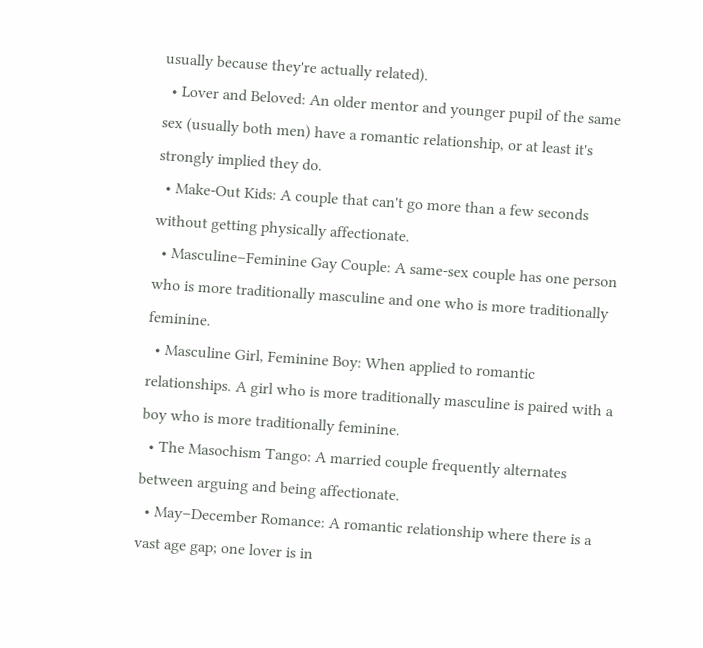usually because they're actually related).
  • Lover and Beloved: An older mentor and younger pupil of the same sex (usually both men) have a romantic relationship, or at least it's strongly implied they do.
  • Make-Out Kids: A couple that can't go more than a few seconds without getting physically affectionate.
  • Masculine–Feminine Gay Couple: A same-sex couple has one person who is more traditionally masculine and one who is more traditionally feminine.
  • Masculine Girl, Feminine Boy: When applied to romantic relationships. A girl who is more traditionally masculine is paired with a boy who is more traditionally feminine.
  • The Masochism Tango: A married couple frequently alternates between arguing and being affectionate.
  • May–December Romance: A romantic relationship where there is a vast age gap; one lover is in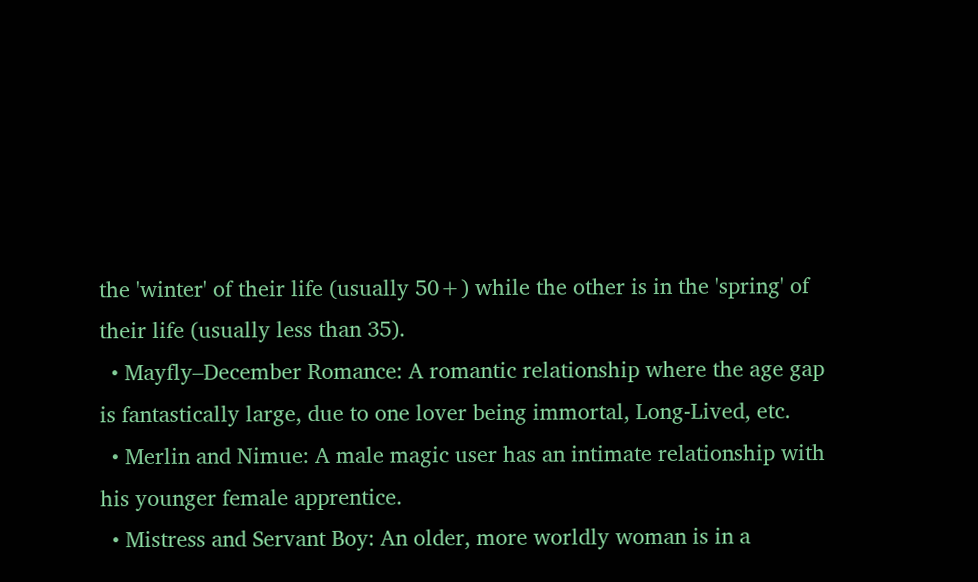the 'winter' of their life (usually 50+) while the other is in the 'spring' of their life (usually less than 35).
  • Mayfly–December Romance: A romantic relationship where the age gap is fantastically large, due to one lover being immortal, Long-Lived, etc.
  • Merlin and Nimue: A male magic user has an intimate relationship with his younger female apprentice.
  • Mistress and Servant Boy: An older, more worldly woman is in a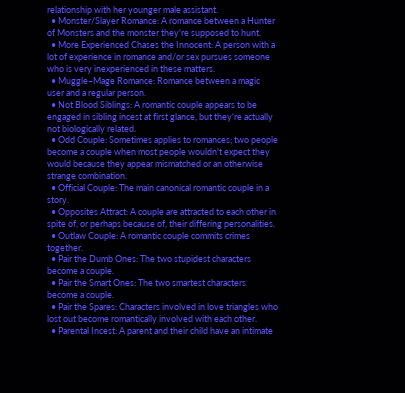relationship with her younger male assistant.
  • Monster/Slayer Romance: A romance between a Hunter of Monsters and the monster they're supposed to hunt.
  • More Experienced Chases the Innocent: A person with a lot of experience in romance and/or sex pursues someone who is very inexperienced in these matters.
  • Muggle–Mage Romance: Romance between a magic user and a regular person.
  • Not Blood Siblings: A romantic couple appears to be engaged in sibling incest at first glance, but they're actually not biologically related.
  • Odd Couple: Sometimes applies to romances; two people become a couple when most people wouldn't expect they would because they appear mismatched or an otherwise strange combination.
  • Official Couple: The main canonical romantic couple in a story.
  • Opposites Attract: A couple are attracted to each other in spite of, or perhaps because of, their differing personalities.
  • Outlaw Couple: A romantic couple commits crimes together.
  • Pair the Dumb Ones: The two stupidest characters become a couple.
  • Pair the Smart Ones: The two smartest characters become a couple.
  • Pair the Spares: Characters involved in love triangles who lost out become romantically involved with each other.
  • Parental Incest: A parent and their child have an intimate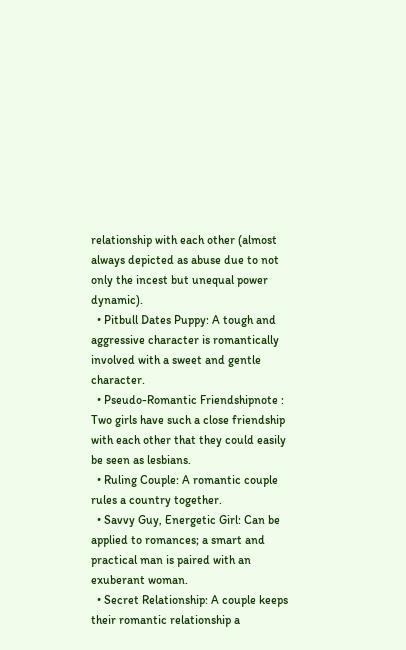relationship with each other (almost always depicted as abuse due to not only the incest but unequal power dynamic).
  • Pitbull Dates Puppy: A tough and aggressive character is romantically involved with a sweet and gentle character.
  • Pseudo-Romantic Friendshipnote : Two girls have such a close friendship with each other that they could easily be seen as lesbians.
  • Ruling Couple: A romantic couple rules a country together.
  • Savvy Guy, Energetic Girl: Can be applied to romances; a smart and practical man is paired with an exuberant woman.
  • Secret Relationship: A couple keeps their romantic relationship a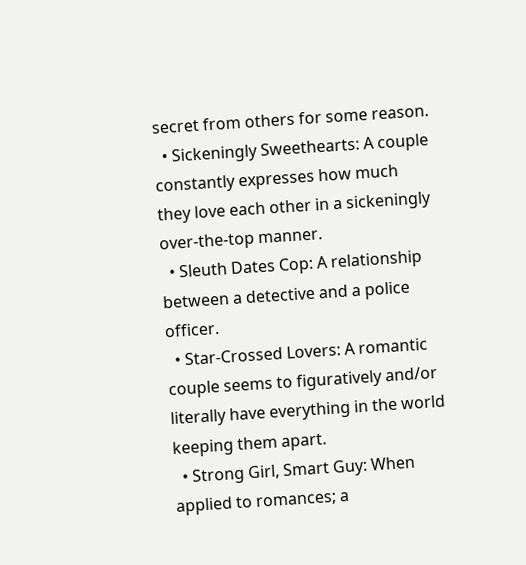secret from others for some reason.
  • Sickeningly Sweethearts: A couple constantly expresses how much they love each other in a sickeningly over-the-top manner.
  • Sleuth Dates Cop: A relationship between a detective and a police officer.
  • Star-Crossed Lovers: A romantic couple seems to figuratively and/or literally have everything in the world keeping them apart.
  • Strong Girl, Smart Guy: When applied to romances; a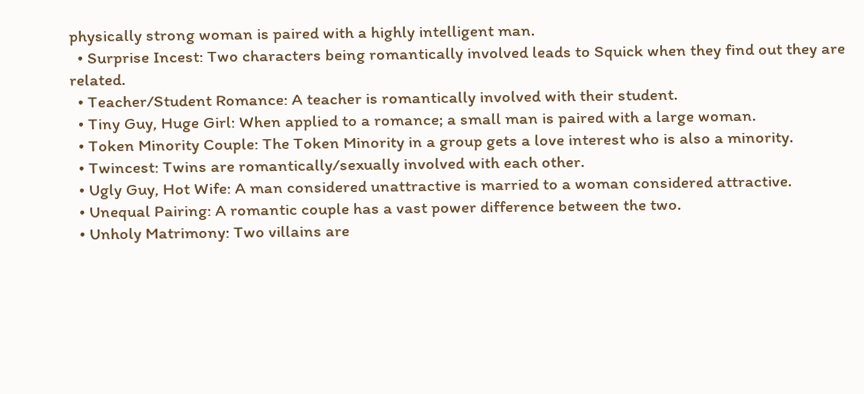physically strong woman is paired with a highly intelligent man.
  • Surprise Incest: Two characters being romantically involved leads to Squick when they find out they are related.
  • Teacher/Student Romance: A teacher is romantically involved with their student.
  • Tiny Guy, Huge Girl: When applied to a romance; a small man is paired with a large woman.
  • Token Minority Couple: The Token Minority in a group gets a love interest who is also a minority.
  • Twincest: Twins are romantically/sexually involved with each other.
  • Ugly Guy, Hot Wife: A man considered unattractive is married to a woman considered attractive.
  • Unequal Pairing: A romantic couple has a vast power difference between the two.
  • Unholy Matrimony: Two villains are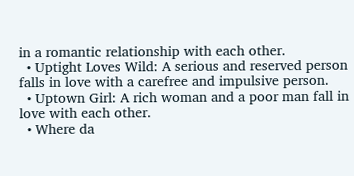in a romantic relationship with each other.
  • Uptight Loves Wild: A serious and reserved person falls in love with a carefree and impulsive person.
  • Uptown Girl: A rich woman and a poor man fall in love with each other.
  • Where da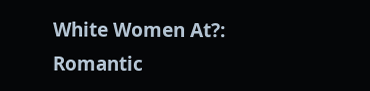White Women At?: Romantic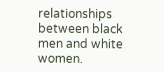relationships between black men and white women.